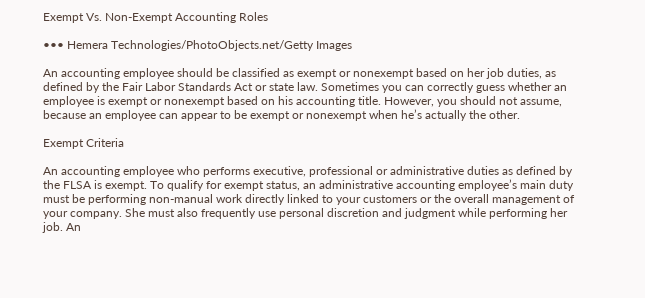Exempt Vs. Non-Exempt Accounting Roles

••• Hemera Technologies/PhotoObjects.net/Getty Images

An accounting employee should be classified as exempt or nonexempt based on her job duties, as defined by the Fair Labor Standards Act or state law. Sometimes you can correctly guess whether an employee is exempt or nonexempt based on his accounting title. However, you should not assume, because an employee can appear to be exempt or nonexempt when he’s actually the other.

Exempt Criteria

An accounting employee who performs executive, professional or administrative duties as defined by the FLSA is exempt. To qualify for exempt status, an administrative accounting employee’s main duty must be performing non-manual work directly linked to your customers or the overall management of your company. She must also frequently use personal discretion and judgment while performing her job. An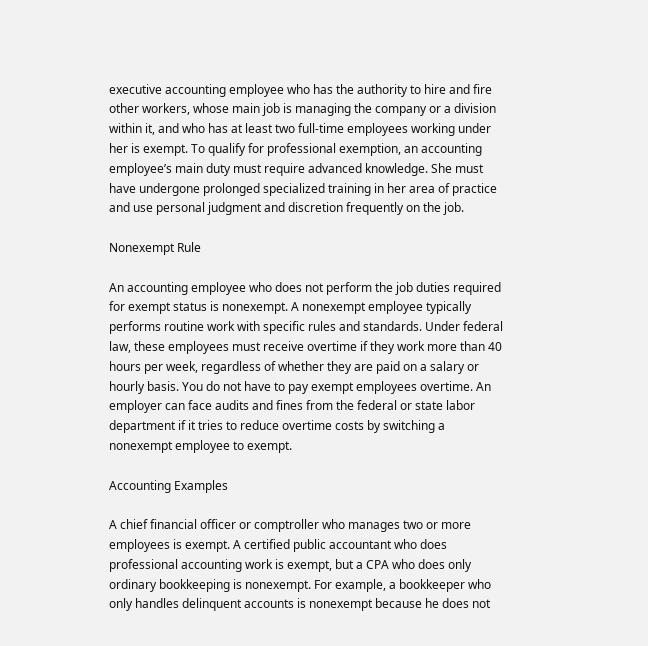executive accounting employee who has the authority to hire and fire other workers, whose main job is managing the company or a division within it, and who has at least two full-time employees working under her is exempt. To qualify for professional exemption, an accounting employee’s main duty must require advanced knowledge. She must have undergone prolonged specialized training in her area of practice and use personal judgment and discretion frequently on the job.

Nonexempt Rule

An accounting employee who does not perform the job duties required for exempt status is nonexempt. A nonexempt employee typically performs routine work with specific rules and standards. Under federal law, these employees must receive overtime if they work more than 40 hours per week, regardless of whether they are paid on a salary or hourly basis. You do not have to pay exempt employees overtime. An employer can face audits and fines from the federal or state labor department if it tries to reduce overtime costs by switching a nonexempt employee to exempt.

Accounting Examples

A chief financial officer or comptroller who manages two or more employees is exempt. A certified public accountant who does professional accounting work is exempt, but a CPA who does only ordinary bookkeeping is nonexempt. For example, a bookkeeper who only handles delinquent accounts is nonexempt because he does not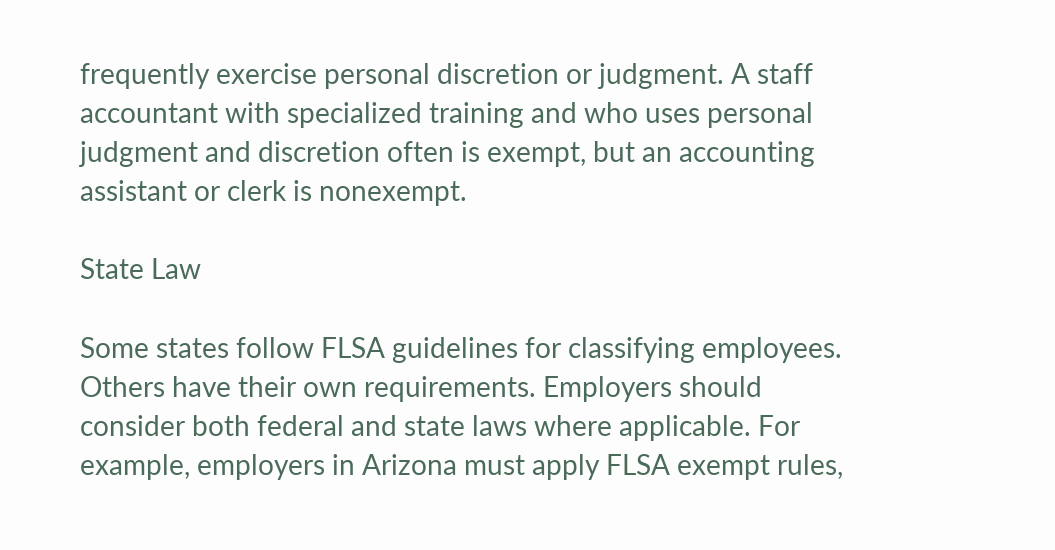frequently exercise personal discretion or judgment. A staff accountant with specialized training and who uses personal judgment and discretion often is exempt, but an accounting assistant or clerk is nonexempt.

State Law

Some states follow FLSA guidelines for classifying employees. Others have their own requirements. Employers should consider both federal and state laws where applicable. For example, employers in Arizona must apply FLSA exempt rules,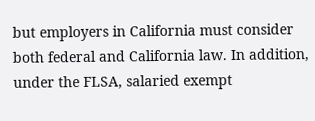but employers in California must consider both federal and California law. In addition, under the FLSA, salaried exempt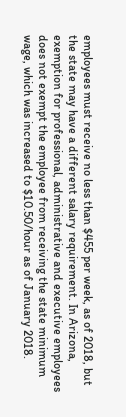employees must receive no less than $455 per week, as of 2018, but the state may have a different salary requirement. In Arizona, exemption for professional, administrative and executive employees does not exempt the employee from receiving the state minimum wage, which was increased to $10.50/hour as of January 2018.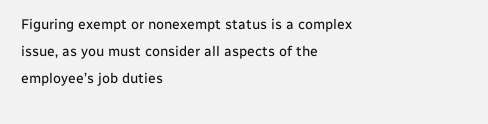Figuring exempt or nonexempt status is a complex issue, as you must consider all aspects of the employee’s job duties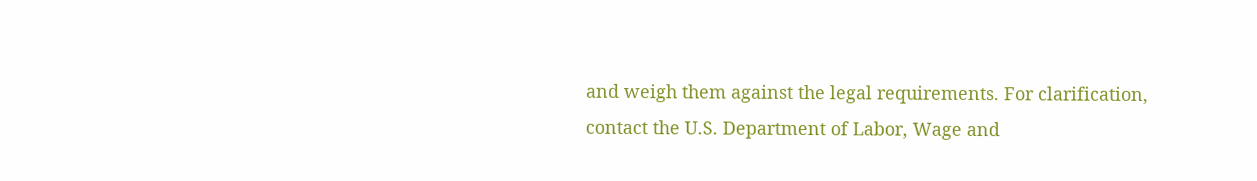and weigh them against the legal requirements. For clarification, contact the U.S. Department of Labor, Wage and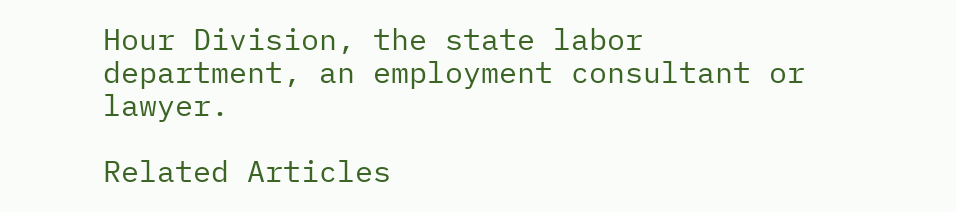Hour Division, the state labor department, an employment consultant or lawyer.

Related Articles